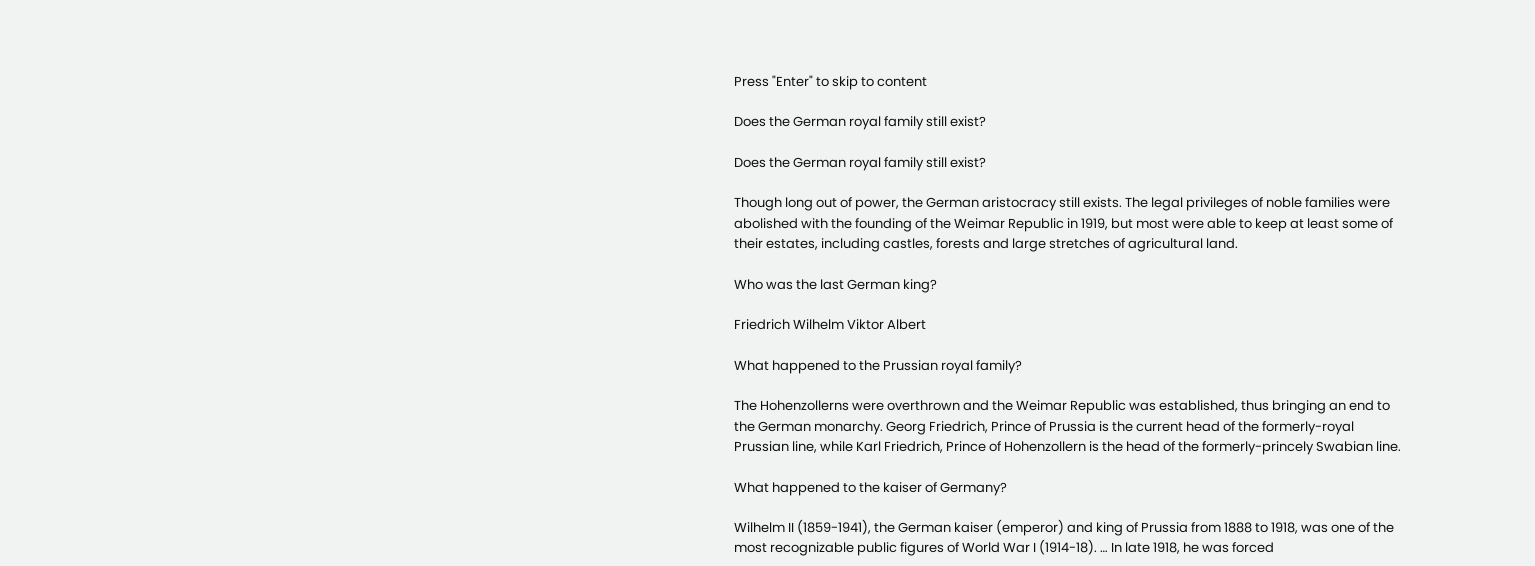Press "Enter" to skip to content

Does the German royal family still exist?

Does the German royal family still exist?

Though long out of power, the German aristocracy still exists. The legal privileges of noble families were abolished with the founding of the Weimar Republic in 1919, but most were able to keep at least some of their estates, including castles, forests and large stretches of agricultural land.

Who was the last German king?

Friedrich Wilhelm Viktor Albert

What happened to the Prussian royal family?

The Hohenzollerns were overthrown and the Weimar Republic was established, thus bringing an end to the German monarchy. Georg Friedrich, Prince of Prussia is the current head of the formerly-royal Prussian line, while Karl Friedrich, Prince of Hohenzollern is the head of the formerly-princely Swabian line.

What happened to the kaiser of Germany?

Wilhelm II (1859-1941), the German kaiser (emperor) and king of Prussia from 1888 to 1918, was one of the most recognizable public figures of World War I (1914-18). … In late 1918, he was forced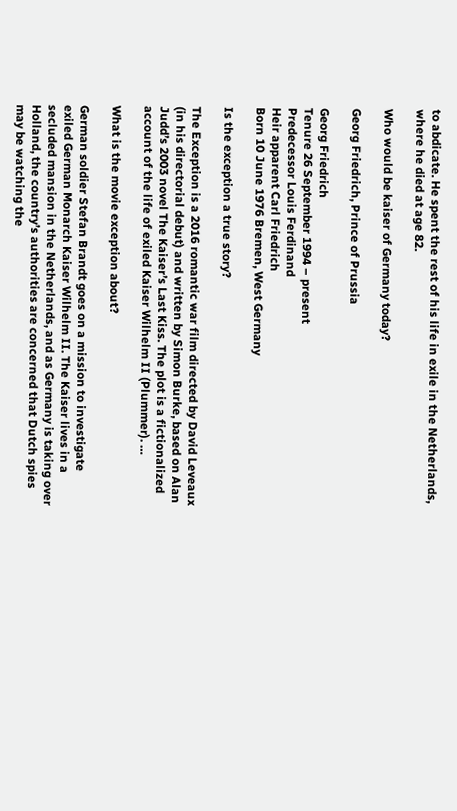to abdicate. He spent the rest of his life in exile in the Netherlands, where he died at age 82.

Who would be kaiser of Germany today?

Georg Friedrich, Prince of Prussia

Georg Friedrich
Tenure 26 September 1994 – present
Predecessor Louis Ferdinand
Heir apparent Carl Friedrich
Born 10 June 1976 Bremen, West Germany

Is the exception a true story?

The Exception is a 2016 romantic war film directed by David Leveaux (in his directorial debut) and written by Simon Burke, based on Alan Judd’s 2003 novel The Kaiser’s Last Kiss. The plot is a fictionalized account of the life of exiled Kaiser Wilhelm II (Plummer). …

What is the movie exception about?

German soldier Stefan Brandt goes on a mission to investigate exiled German Monarch Kaiser Wilhelm II. The Kaiser lives in a secluded mansion in the Netherlands, and as Germany is taking over Holland, the country’s authorities are concerned that Dutch spies may be watching the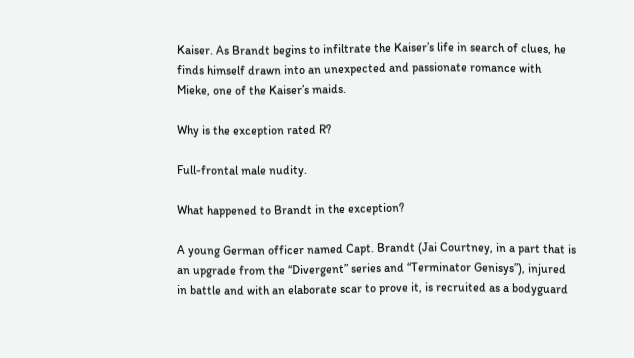Kaiser. As Brandt begins to infiltrate the Kaiser’s life in search of clues, he finds himself drawn into an unexpected and passionate romance with Mieke, one of the Kaiser’s maids.

Why is the exception rated R?

Full-frontal male nudity.

What happened to Brandt in the exception?

A young German officer named Capt. Brandt (Jai Courtney, in a part that is an upgrade from the “Divergent” series and “Terminator Genisys”), injured in battle and with an elaborate scar to prove it, is recruited as a bodyguard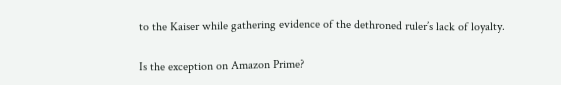to the Kaiser while gathering evidence of the dethroned ruler’s lack of loyalty.

Is the exception on Amazon Prime?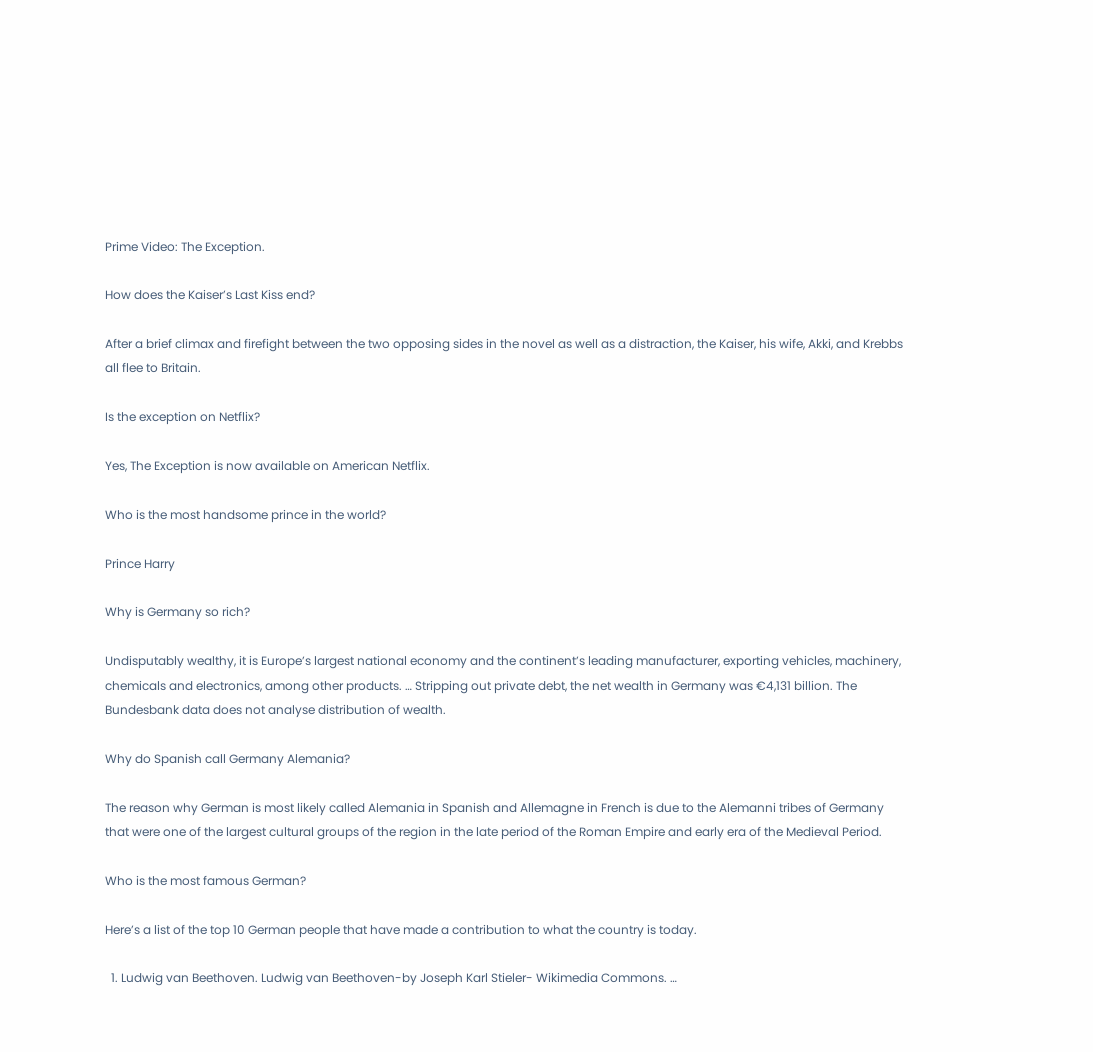Prime Video: The Exception.

How does the Kaiser’s Last Kiss end?

After a brief climax and firefight between the two opposing sides in the novel as well as a distraction, the Kaiser, his wife, Akki, and Krebbs all flee to Britain.

Is the exception on Netflix?

Yes, The Exception is now available on American Netflix.

Who is the most handsome prince in the world?

Prince Harry

Why is Germany so rich?

Undisputably wealthy, it is Europe’s largest national economy and the continent’s leading manufacturer, exporting vehicles, machinery, chemicals and electronics, among other products. … Stripping out private debt, the net wealth in Germany was €4,131 billion. The Bundesbank data does not analyse distribution of wealth.

Why do Spanish call Germany Alemania?

The reason why German is most likely called Alemania in Spanish and Allemagne in French is due to the Alemanni tribes of Germany that were one of the largest cultural groups of the region in the late period of the Roman Empire and early era of the Medieval Period.

Who is the most famous German?

Here’s a list of the top 10 German people that have made a contribution to what the country is today.

  1. Ludwig van Beethoven. Ludwig van Beethoven-by Joseph Karl Stieler- Wikimedia Commons. …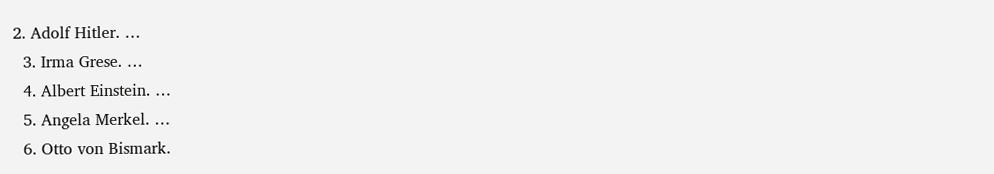2. Adolf Hitler. …
  3. Irma Grese. …
  4. Albert Einstein. …
  5. Angela Merkel. …
  6. Otto von Bismark.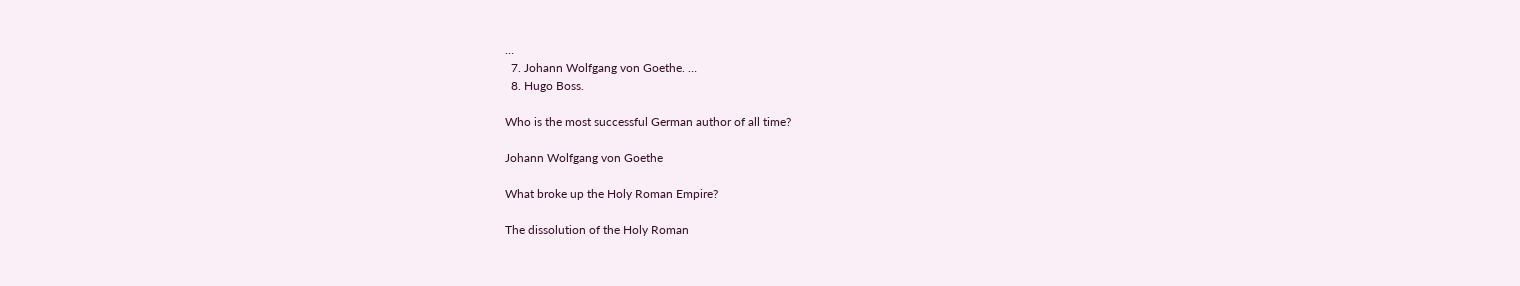…
  7. Johann Wolfgang von Goethe. …
  8. Hugo Boss.

Who is the most successful German author of all time?

Johann Wolfgang von Goethe

What broke up the Holy Roman Empire?

The dissolution of the Holy Roman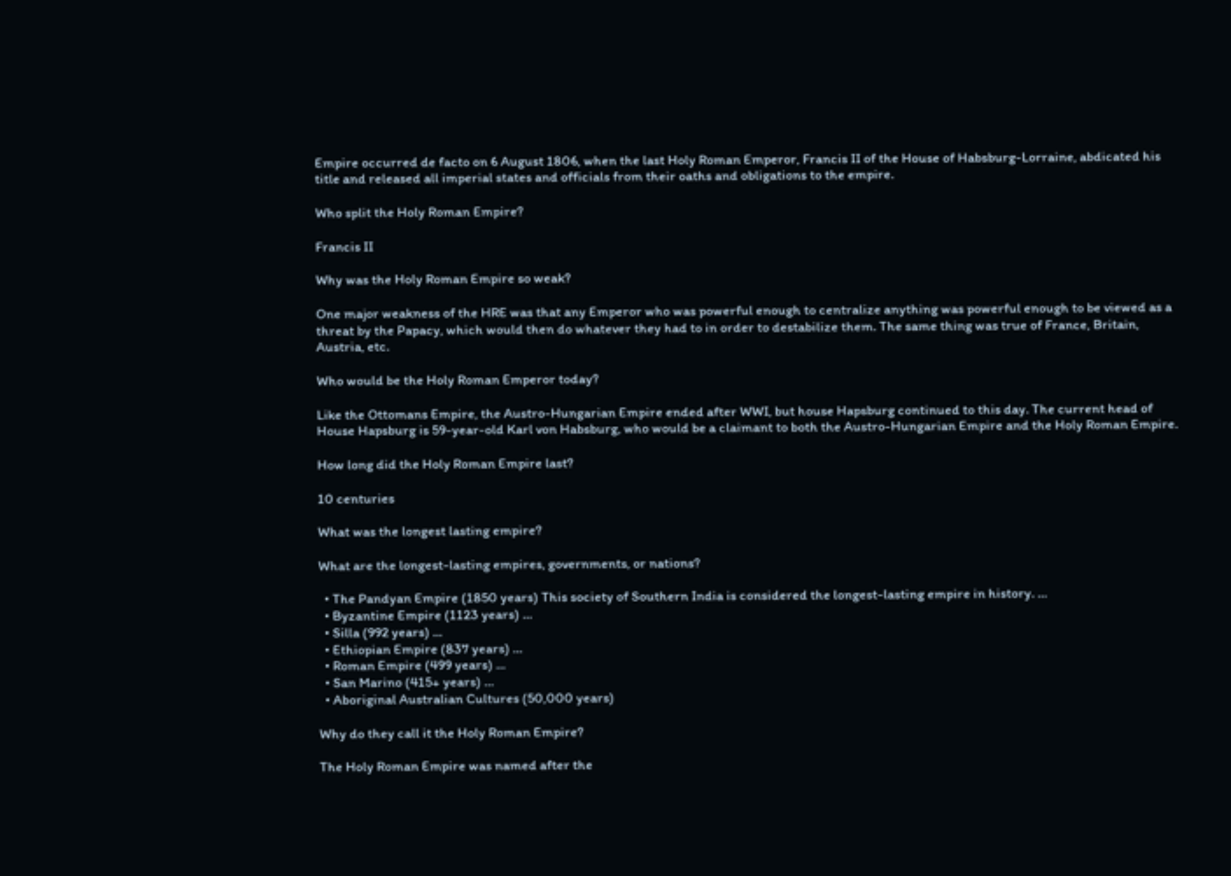Empire occurred de facto on 6 August 1806, when the last Holy Roman Emperor, Francis II of the House of Habsburg-Lorraine, abdicated his title and released all imperial states and officials from their oaths and obligations to the empire.

Who split the Holy Roman Empire?

Francis II

Why was the Holy Roman Empire so weak?

One major weakness of the HRE was that any Emperor who was powerful enough to centralize anything was powerful enough to be viewed as a threat by the Papacy, which would then do whatever they had to in order to destabilize them. The same thing was true of France, Britain, Austria, etc.

Who would be the Holy Roman Emperor today?

Like the Ottomans Empire, the Austro-Hungarian Empire ended after WWI, but house Hapsburg continued to this day. The current head of House Hapsburg is 59-year-old Karl von Habsburg, who would be a claimant to both the Austro-Hungarian Empire and the Holy Roman Empire.

How long did the Holy Roman Empire last?

10 centuries

What was the longest lasting empire?

What are the longest-lasting empires, governments, or nations?

  • The Pandyan Empire (1850 years) This society of Southern India is considered the longest-lasting empire in history. …
  • Byzantine Empire (1123 years) …
  • Silla (992 years) …
  • Ethiopian Empire (837 years) …
  • Roman Empire (499 years) …
  • San Marino (415+ years) …
  • Aboriginal Australian Cultures (50,000 years)

Why do they call it the Holy Roman Empire?

The Holy Roman Empire was named after the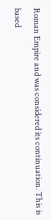Roman Empire and was considered its continuation. This is based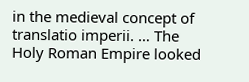in the medieval concept of translatio imperii. … The Holy Roman Empire looked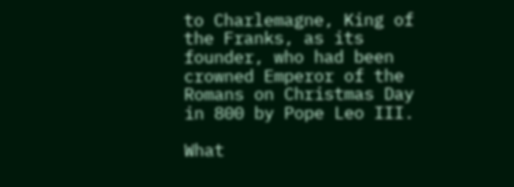to Charlemagne, King of the Franks, as its founder, who had been crowned Emperor of the Romans on Christmas Day in 800 by Pope Leo III.

What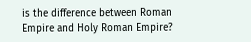is the difference between Roman Empire and Holy Roman Empire?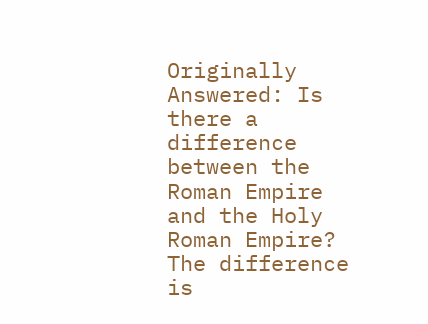Originally Answered: Is there a difference between the Roman Empire and the Holy Roman Empire? The difference is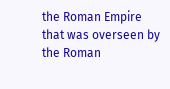the Roman Empire that was overseen by the Roman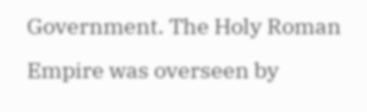Government. The Holy Roman Empire was overseen by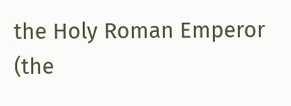the Holy Roman Emperor (the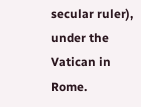secular ruler), under the Vatican in Rome.